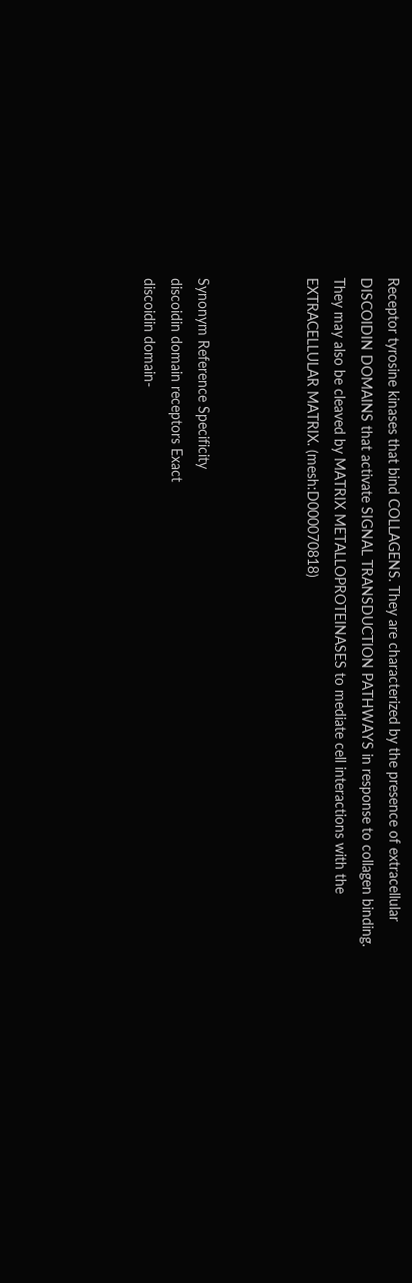Receptor tyrosine kinases that bind COLLAGENS. They are characterized by the presence of extracellular DISCOIDIN DOMAINS that activate SIGNAL TRANSDUCTION PATHWAYS in response to collagen binding. They may also be cleaved by MATRIX METALLOPROTEINASES to mediate cell interactions with the EXTRACELLULAR MATRIX. (mesh:D000070818)



Synonym Reference Specificity
discoidin domain receptors Exact
discoidin domain-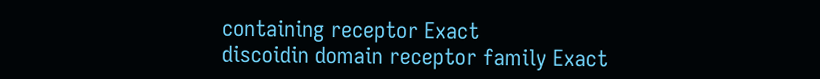containing receptor Exact
discoidin domain receptor family Exact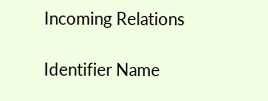Incoming Relations

Identifier Name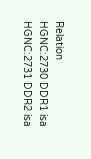Relation
HGNC:2730 DDR1 isa
HGNC:2731 DDR2 isa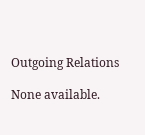Outgoing Relations

None available.